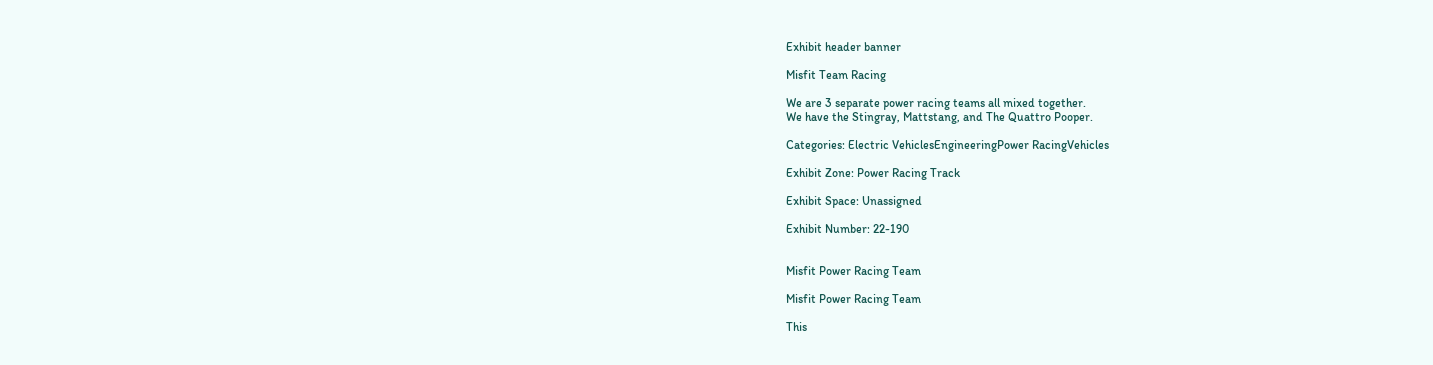Exhibit header banner

Misfit Team Racing

We are 3 separate power racing teams all mixed together.
We have the Stingray, Mattstang, and The Quattro Pooper.

Categories: Electric VehiclesEngineeringPower RacingVehicles

Exhibit Zone: Power Racing Track

Exhibit Space: Unassigned

Exhibit Number: 22-190


Misfit Power Racing Team

Misfit Power Racing Team

This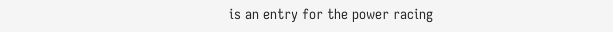is an entry for the power racing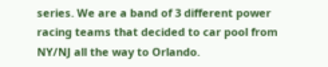series. We are a band of 3 different power racing teams that decided to car pool from NY/NJ all the way to Orlando.